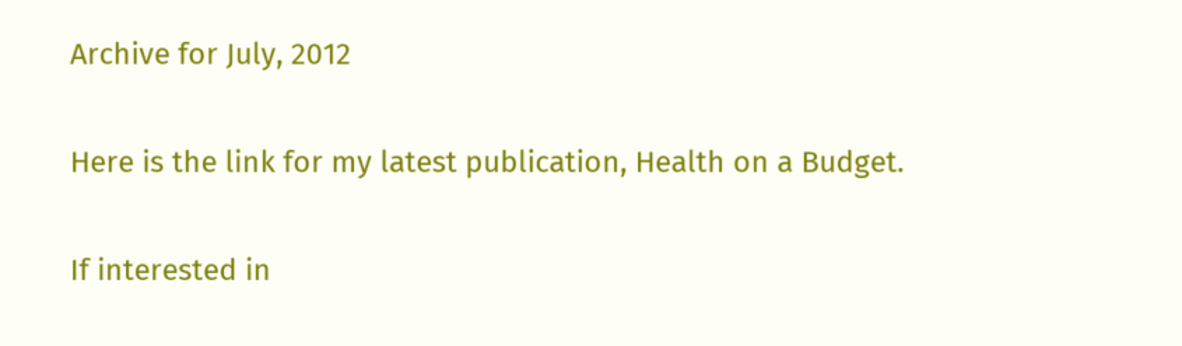Archive for July, 2012

Here is the link for my latest publication, Health on a Budget.

If interested in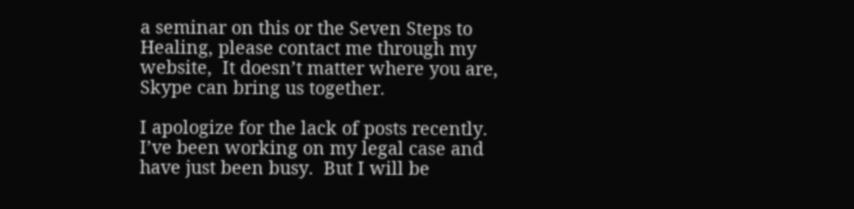a seminar on this or the Seven Steps to Healing, please contact me through my website,  It doesn’t matter where you are, Skype can bring us together.

I apologize for the lack of posts recently.  I’ve been working on my legal case and have just been busy.  But I will be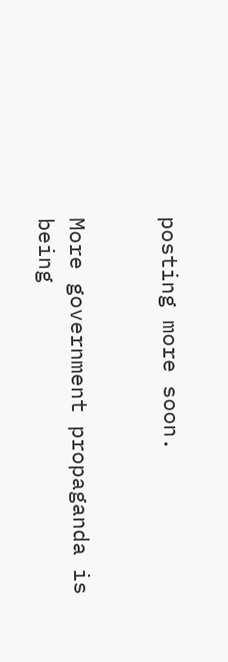posting more soon.


More government propaganda is being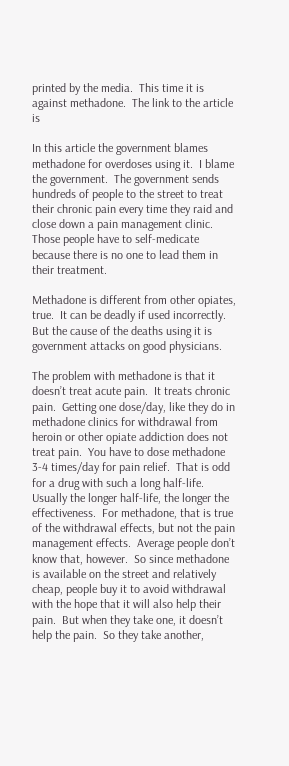printed by the media.  This time it is against methadone.  The link to the article is

In this article the government blames methadone for overdoses using it.  I blame the government.  The government sends hundreds of people to the street to treat their chronic pain every time they raid and close down a pain management clinic.  Those people have to self-medicate because there is no one to lead them in their treatment.

Methadone is different from other opiates, true.  It can be deadly if used incorrectly.  But the cause of the deaths using it is government attacks on good physicians.

The problem with methadone is that it doesn’t treat acute pain.  It treats chronic pain.  Getting one dose/day, like they do in methadone clinics for withdrawal from heroin or other opiate addiction does not treat pain.  You have to dose methadone 3-4 times/day for pain relief.  That is odd for a drug with such a long half-life.  Usually the longer half-life, the longer the effectiveness.  For methadone, that is true of the withdrawal effects, but not the pain management effects.  Average people don’t know that, however.  So since methadone is available on the street and relatively cheap, people buy it to avoid withdrawal with the hope that it will also help their pain.  But when they take one, it doesn’t help the pain.  So they take another,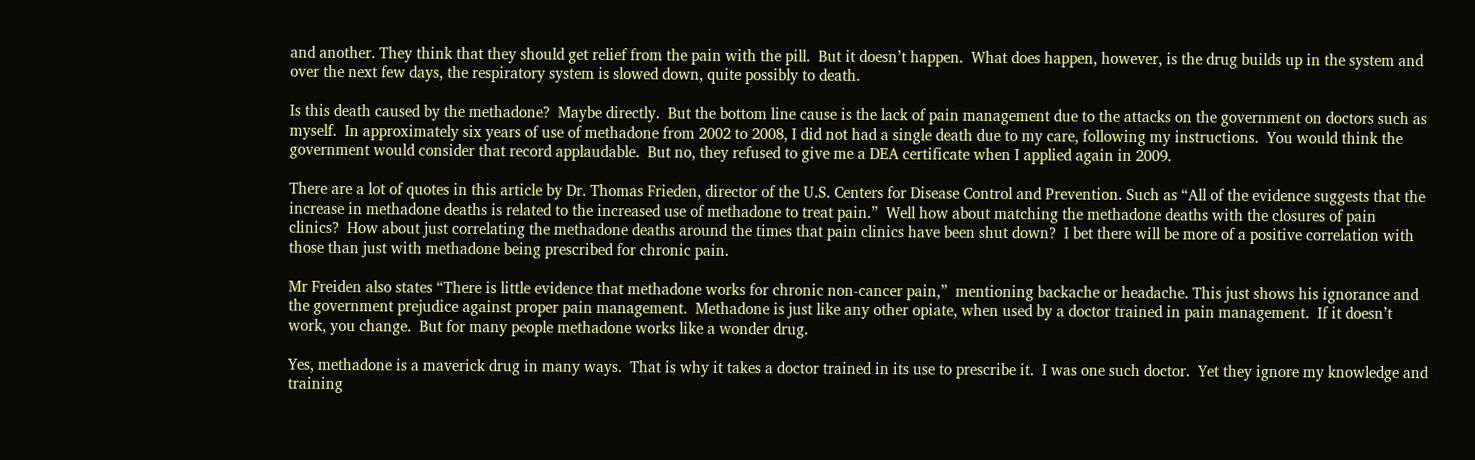and another. They think that they should get relief from the pain with the pill.  But it doesn’t happen.  What does happen, however, is the drug builds up in the system and over the next few days, the respiratory system is slowed down, quite possibly to death.

Is this death caused by the methadone?  Maybe directly.  But the bottom line cause is the lack of pain management due to the attacks on the government on doctors such as myself.  In approximately six years of use of methadone from 2002 to 2008, I did not had a single death due to my care, following my instructions.  You would think the government would consider that record applaudable.  But no, they refused to give me a DEA certificate when I applied again in 2009.

There are a lot of quotes in this article by Dr. Thomas Frieden, director of the U.S. Centers for Disease Control and Prevention. Such as “All of the evidence suggests that the increase in methadone deaths is related to the increased use of methadone to treat pain.”  Well how about matching the methadone deaths with the closures of pain clinics?  How about just correlating the methadone deaths around the times that pain clinics have been shut down?  I bet there will be more of a positive correlation with those than just with methadone being prescribed for chronic pain.

Mr Freiden also states “There is little evidence that methadone works for chronic non-cancer pain,”  mentioning backache or headache. This just shows his ignorance and the government prejudice against proper pain management.  Methadone is just like any other opiate, when used by a doctor trained in pain management.  If it doesn’t work, you change.  But for many people methadone works like a wonder drug.

Yes, methadone is a maverick drug in many ways.  That is why it takes a doctor trained in its use to prescribe it.  I was one such doctor.  Yet they ignore my knowledge and training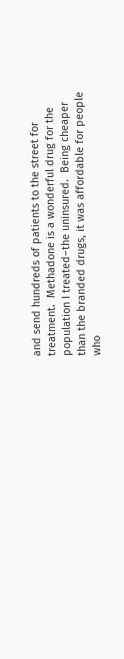and send hundreds of patients to the street for treatment.  Methadone is a wonderful drug for the population I treated–the uninsured.  Being cheaper than the branded drugs, it was affordable for people who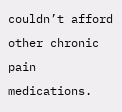couldn’t afford other chronic pain medications.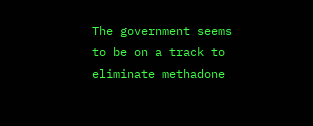The government seems to be on a track to eliminate methadone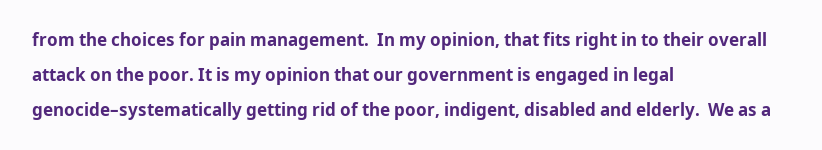from the choices for pain management.  In my opinion, that fits right in to their overall attack on the poor. It is my opinion that our government is engaged in legal genocide–systematically getting rid of the poor, indigent, disabled and elderly.  We as a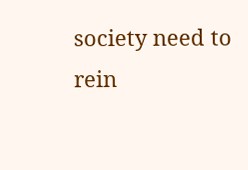society need to rein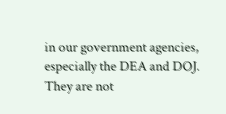in our government agencies, especially the DEA and DOJ.  They are not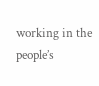working in the people’s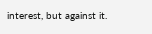interest, but against it.